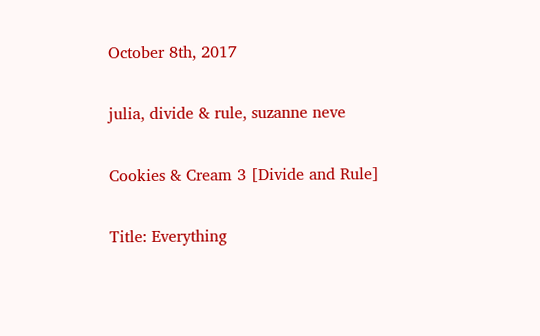October 8th, 2017

julia, divide & rule, suzanne neve

Cookies & Cream 3 [Divide and Rule]

Title: Everything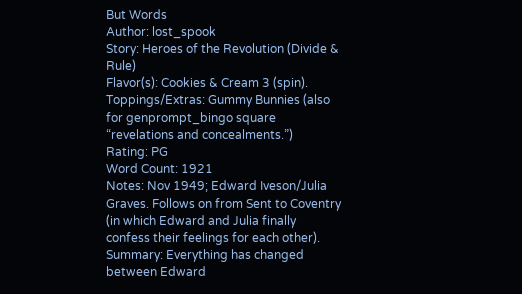But Words
Author: lost_spook
Story: Heroes of the Revolution (Divide & Rule)
Flavor(s): Cookies & Cream 3 (spin).
Toppings/Extras: Gummy Bunnies (also for genprompt_bingo square “revelations and concealments.”)
Rating: PG
Word Count: 1921
Notes: Nov 1949; Edward Iveson/Julia Graves. Follows on from Sent to Coventry (in which Edward and Julia finally confess their feelings for each other).
Summary: Everything has changed between Edward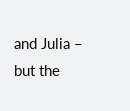and Julia – but the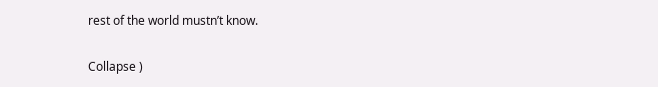rest of the world mustn’t know.

Collapse )